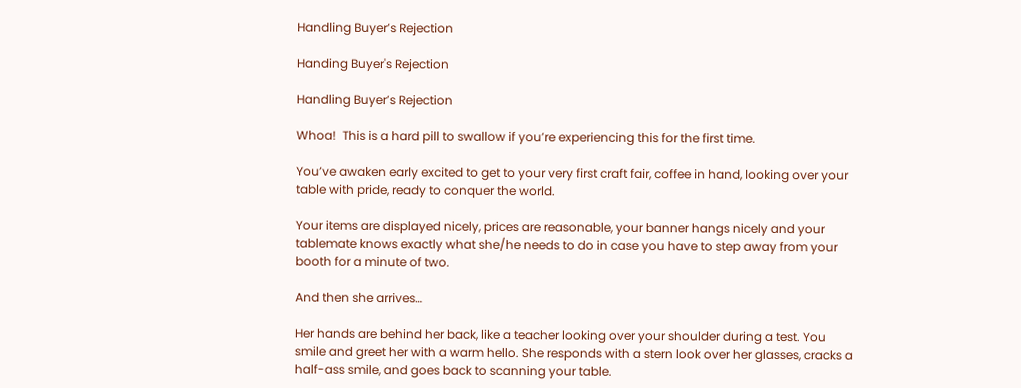Handling Buyer’s Rejection

Handing Buyer's Rejection

Handling Buyer’s Rejection

Whoa!  This is a hard pill to swallow if you’re experiencing this for the first time.

You’ve awaken early excited to get to your very first craft fair, coffee in hand, looking over your table with pride, ready to conquer the world.

Your items are displayed nicely, prices are reasonable, your banner hangs nicely and your tablemate knows exactly what she/he needs to do in case you have to step away from your booth for a minute of two.

And then she arrives…

Her hands are behind her back, like a teacher looking over your shoulder during a test. You smile and greet her with a warm hello. She responds with a stern look over her glasses, cracks a half-ass smile, and goes back to scanning your table.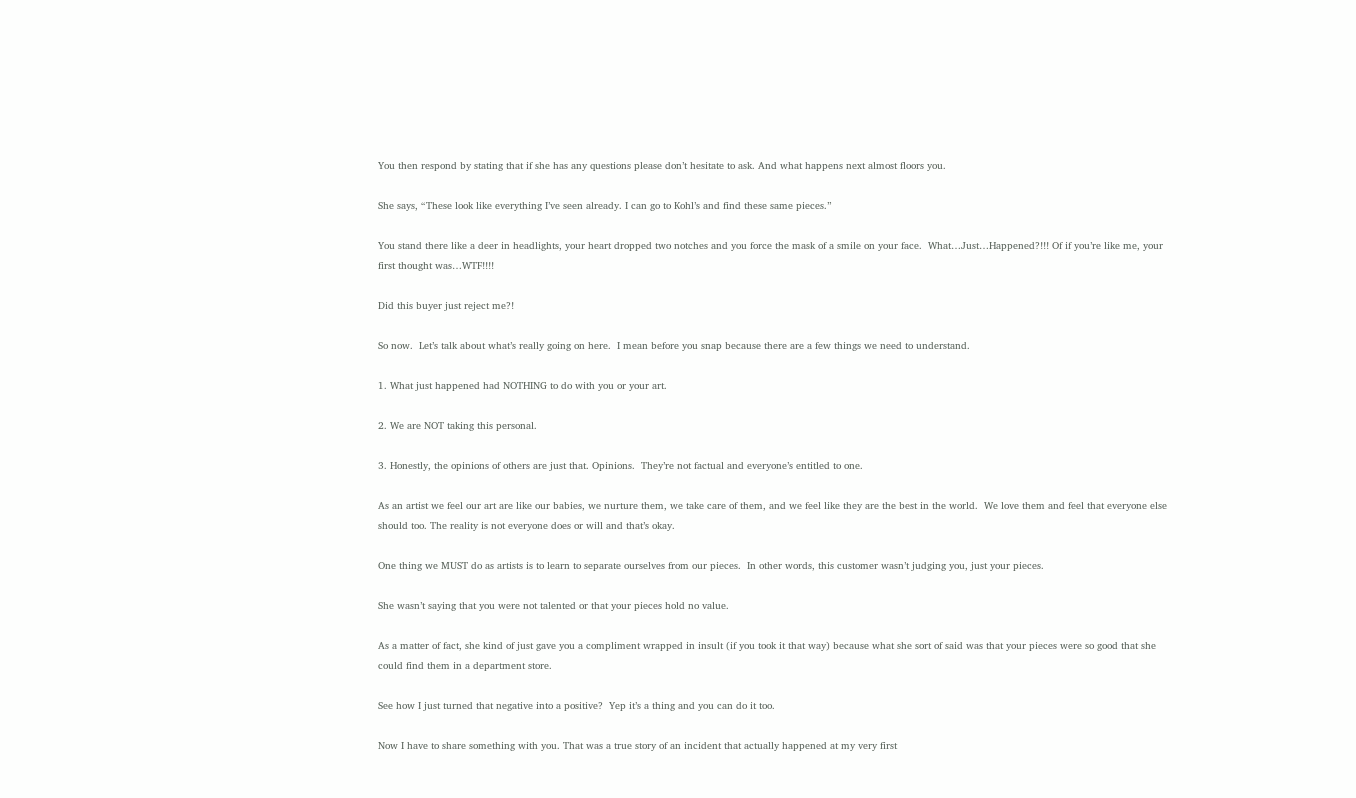You then respond by stating that if she has any questions please don’t hesitate to ask. And what happens next almost floors you.

She says, “These look like everything I’ve seen already. I can go to Kohl’s and find these same pieces.”

You stand there like a deer in headlights, your heart dropped two notches and you force the mask of a smile on your face.  What…Just…Happened?!!! Of if you’re like me, your first thought was…WTF!!!!

Did this buyer just reject me?!

So now.  Let’s talk about what’s really going on here.  I mean before you snap because there are a few things we need to understand.

1. What just happened had NOTHING to do with you or your art.

2. We are NOT taking this personal.

3. Honestly, the opinions of others are just that. Opinions.  They’re not factual and everyone’s entitled to one.

As an artist we feel our art are like our babies, we nurture them, we take care of them, and we feel like they are the best in the world.  We love them and feel that everyone else should too. The reality is not everyone does or will and that’s okay.

One thing we MUST do as artists is to learn to separate ourselves from our pieces.  In other words, this customer wasn’t judging you, just your pieces.

She wasn’t saying that you were not talented or that your pieces hold no value.

As a matter of fact, she kind of just gave you a compliment wrapped in insult (if you took it that way) because what she sort of said was that your pieces were so good that she could find them in a department store.

See how I just turned that negative into a positive?  Yep it’s a thing and you can do it too.

Now I have to share something with you. That was a true story of an incident that actually happened at my very first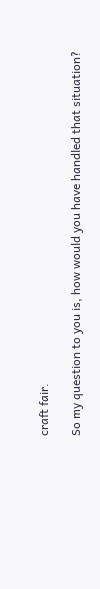craft fair.

So my question to you is, how would you have handled that situation?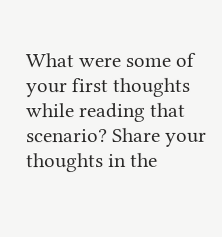What were some of your first thoughts while reading that scenario? Share your thoughts in the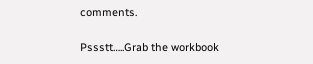comments.

Pssstt…..Grab the workbook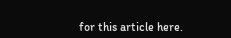for this article here.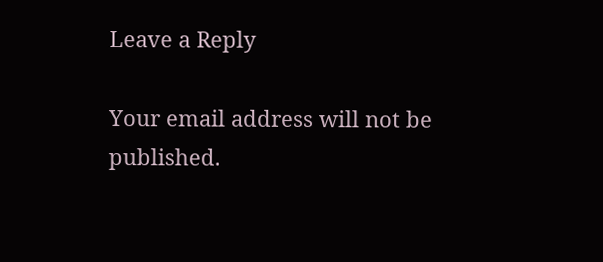Leave a Reply

Your email address will not be published.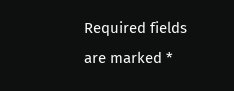Required fields are marked *